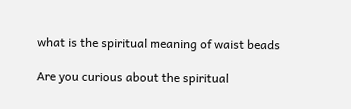what is the spiritual meaning of waist beads

Are you curious about the spiritual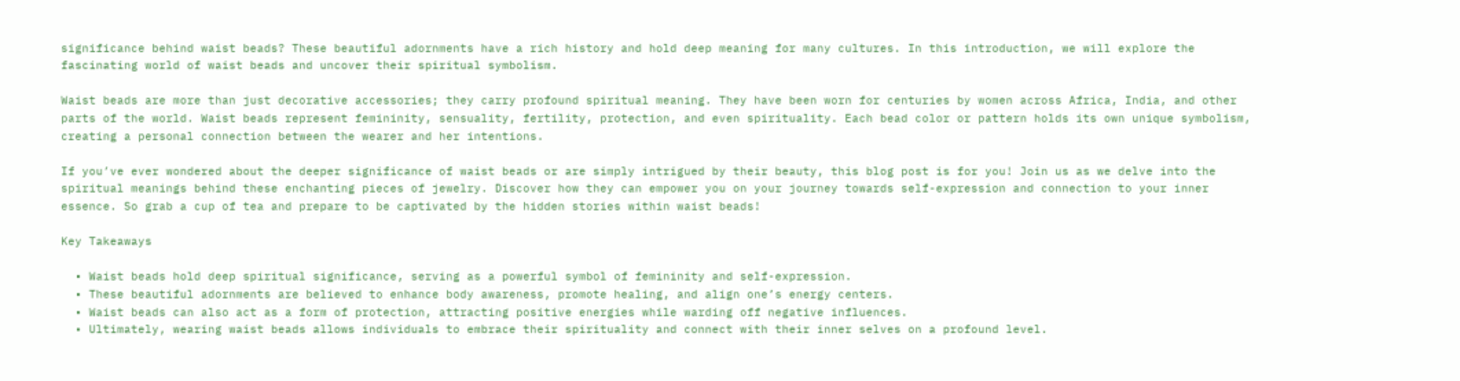significance behind waist beads? These beautiful adornments have a rich history and hold deep meaning for many cultures. In this introduction, we will explore the fascinating world of waist beads and uncover their spiritual symbolism.

Waist beads are more than just decorative accessories; they carry profound spiritual meaning. They have been worn for centuries by women across Africa, India, and other parts of the world. Waist beads represent femininity, sensuality, fertility, protection, and even spirituality. Each bead color or pattern holds its own unique symbolism, creating a personal connection between the wearer and her intentions.

If you’ve ever wondered about the deeper significance of waist beads or are simply intrigued by their beauty, this blog post is for you! Join us as we delve into the spiritual meanings behind these enchanting pieces of jewelry. Discover how they can empower you on your journey towards self-expression and connection to your inner essence. So grab a cup of tea and prepare to be captivated by the hidden stories within waist beads!

Key Takeaways

  • Waist beads hold deep spiritual significance, serving as a powerful symbol of femininity and self-expression.
  • These beautiful adornments are believed to enhance body awareness, promote healing, and align one’s energy centers.
  • Waist beads can also act as a form of protection, attracting positive energies while warding off negative influences.
  • Ultimately, wearing waist beads allows individuals to embrace their spirituality and connect with their inner selves on a profound level.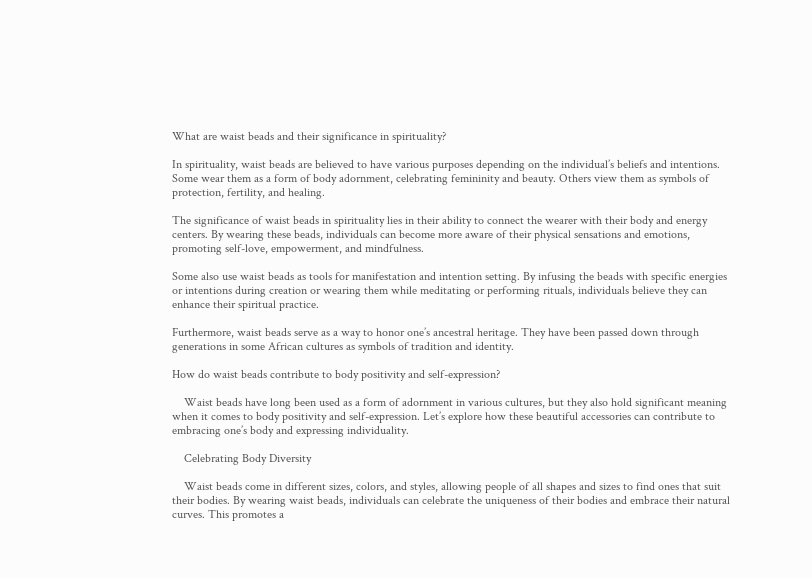What are waist beads and their significance in spirituality?

In spirituality, waist beads are believed to have various purposes depending on the individual’s beliefs and intentions. Some wear them as a form of body adornment, celebrating femininity and beauty. Others view them as symbols of protection, fertility, and healing.

The significance of waist beads in spirituality lies in their ability to connect the wearer with their body and energy centers. By wearing these beads, individuals can become more aware of their physical sensations and emotions, promoting self-love, empowerment, and mindfulness.

Some also use waist beads as tools for manifestation and intention setting. By infusing the beads with specific energies or intentions during creation or wearing them while meditating or performing rituals, individuals believe they can enhance their spiritual practice.

Furthermore, waist beads serve as a way to honor one’s ancestral heritage. They have been passed down through generations in some African cultures as symbols of tradition and identity.

How do waist beads contribute to body positivity and self-expression?

    Waist beads have long been used as a form of adornment in various cultures, but they also hold significant meaning when it comes to body positivity and self-expression. Let’s explore how these beautiful accessories can contribute to embracing one’s body and expressing individuality.

    Celebrating Body Diversity

    Waist beads come in different sizes, colors, and styles, allowing people of all shapes and sizes to find ones that suit their bodies. By wearing waist beads, individuals can celebrate the uniqueness of their bodies and embrace their natural curves. This promotes a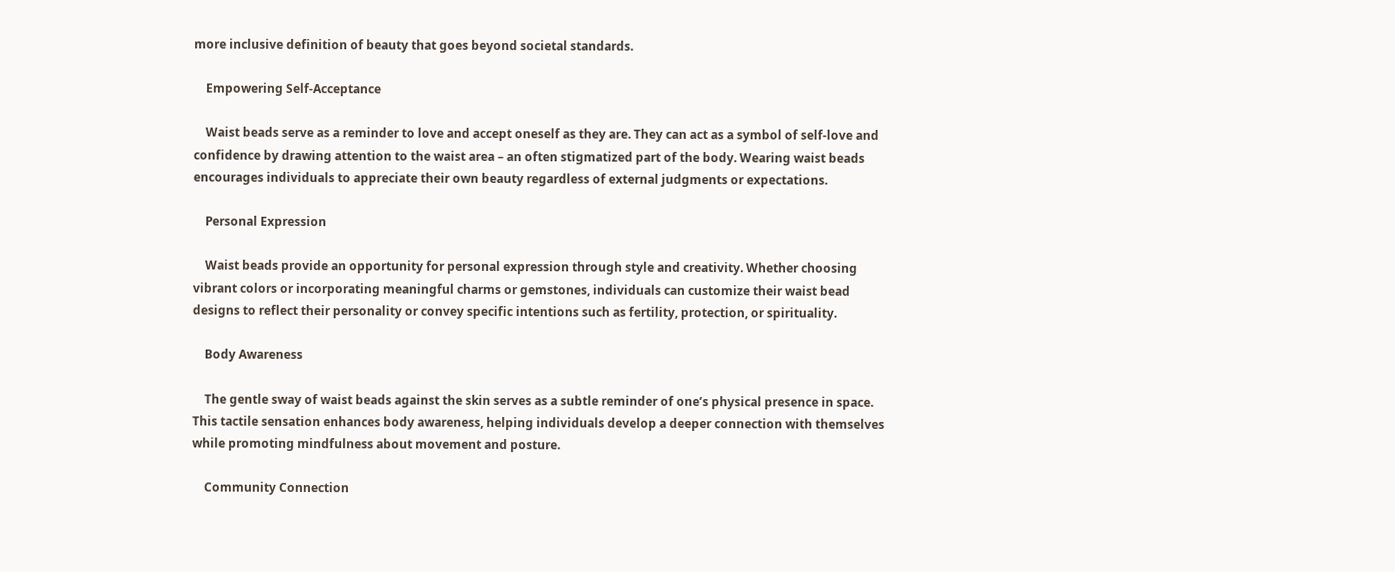more inclusive definition of beauty that goes beyond societal standards.

    Empowering Self-Acceptance

    Waist beads serve as a reminder to love and accept oneself as they are. They can act as a symbol of self-love and confidence by drawing attention to the waist area – an often stigmatized part of the body. Wearing waist beads encourages individuals to appreciate their own beauty regardless of external judgments or expectations.

    Personal Expression

    Waist beads provide an opportunity for personal expression through style and creativity. Whether choosing vibrant colors or incorporating meaningful charms or gemstones, individuals can customize their waist bead designs to reflect their personality or convey specific intentions such as fertility, protection, or spirituality.

    Body Awareness

    The gentle sway of waist beads against the skin serves as a subtle reminder of one’s physical presence in space. This tactile sensation enhances body awareness, helping individuals develop a deeper connection with themselves while promoting mindfulness about movement and posture.

    Community Connection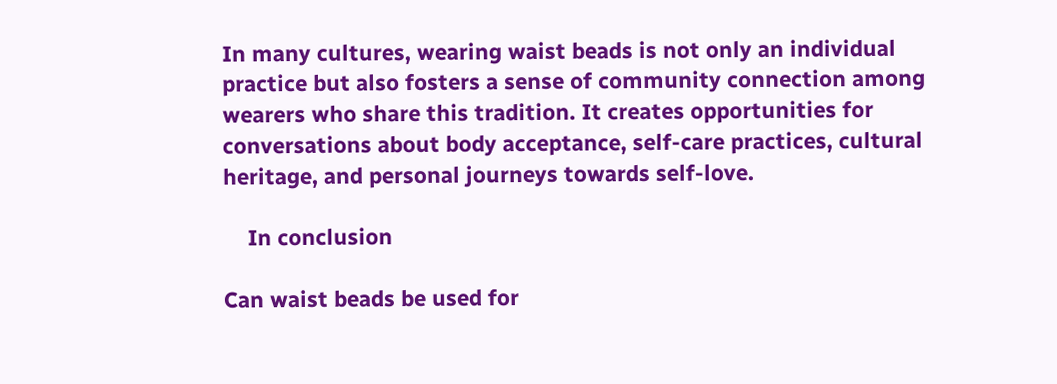In many cultures, wearing waist beads is not only an individual practice but also fosters a sense of community connection among wearers who share this tradition. It creates opportunities for conversations about body acceptance, self-care practices, cultural heritage, and personal journeys towards self-love.

    In conclusion

Can waist beads be used for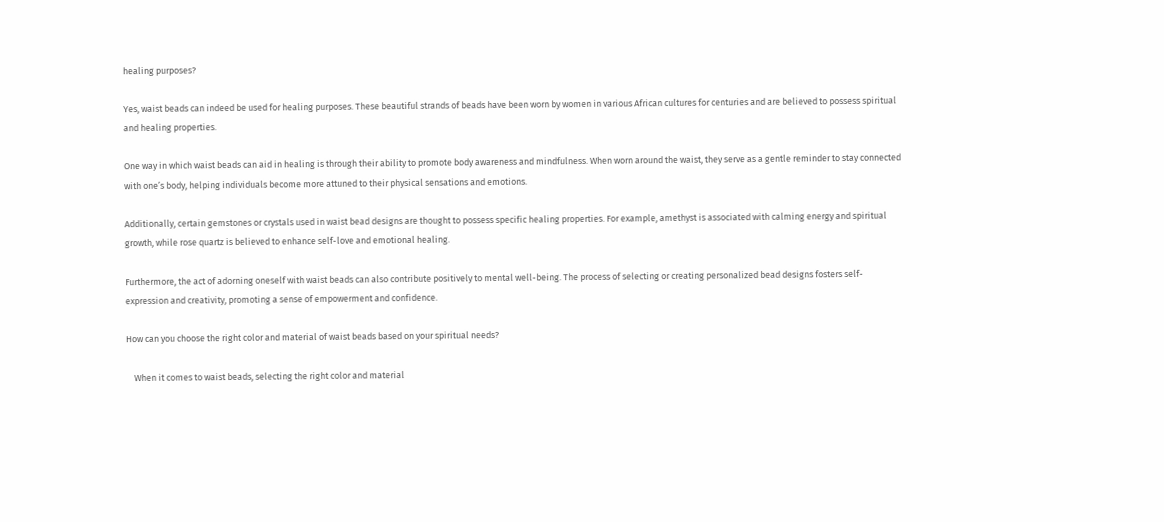healing purposes?

Yes, waist beads can indeed be used for healing purposes. These beautiful strands of beads have been worn by women in various African cultures for centuries and are believed to possess spiritual and healing properties.

One way in which waist beads can aid in healing is through their ability to promote body awareness and mindfulness. When worn around the waist, they serve as a gentle reminder to stay connected with one’s body, helping individuals become more attuned to their physical sensations and emotions.

Additionally, certain gemstones or crystals used in waist bead designs are thought to possess specific healing properties. For example, amethyst is associated with calming energy and spiritual growth, while rose quartz is believed to enhance self-love and emotional healing.

Furthermore, the act of adorning oneself with waist beads can also contribute positively to mental well-being. The process of selecting or creating personalized bead designs fosters self-expression and creativity, promoting a sense of empowerment and confidence.

How can you choose the right color and material of waist beads based on your spiritual needs?

    When it comes to waist beads, selecting the right color and material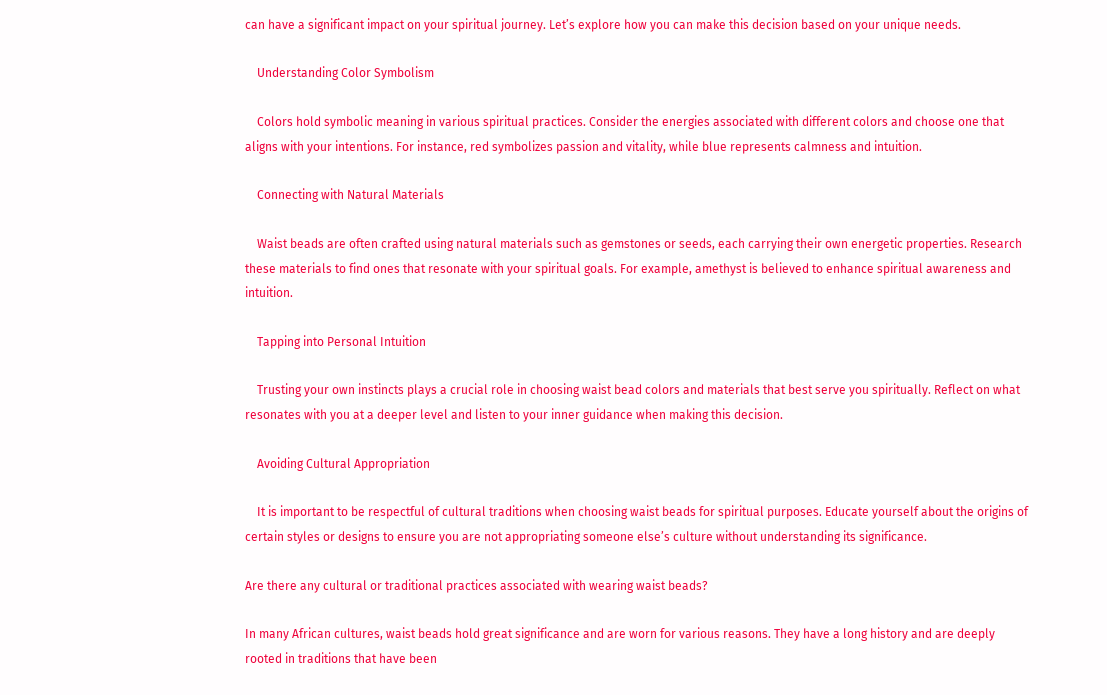can have a significant impact on your spiritual journey. Let’s explore how you can make this decision based on your unique needs.

    Understanding Color Symbolism

    Colors hold symbolic meaning in various spiritual practices. Consider the energies associated with different colors and choose one that aligns with your intentions. For instance, red symbolizes passion and vitality, while blue represents calmness and intuition.

    Connecting with Natural Materials

    Waist beads are often crafted using natural materials such as gemstones or seeds, each carrying their own energetic properties. Research these materials to find ones that resonate with your spiritual goals. For example, amethyst is believed to enhance spiritual awareness and intuition.

    Tapping into Personal Intuition

    Trusting your own instincts plays a crucial role in choosing waist bead colors and materials that best serve you spiritually. Reflect on what resonates with you at a deeper level and listen to your inner guidance when making this decision.

    Avoiding Cultural Appropriation

    It is important to be respectful of cultural traditions when choosing waist beads for spiritual purposes. Educate yourself about the origins of certain styles or designs to ensure you are not appropriating someone else’s culture without understanding its significance.

Are there any cultural or traditional practices associated with wearing waist beads?

In many African cultures, waist beads hold great significance and are worn for various reasons. They have a long history and are deeply rooted in traditions that have been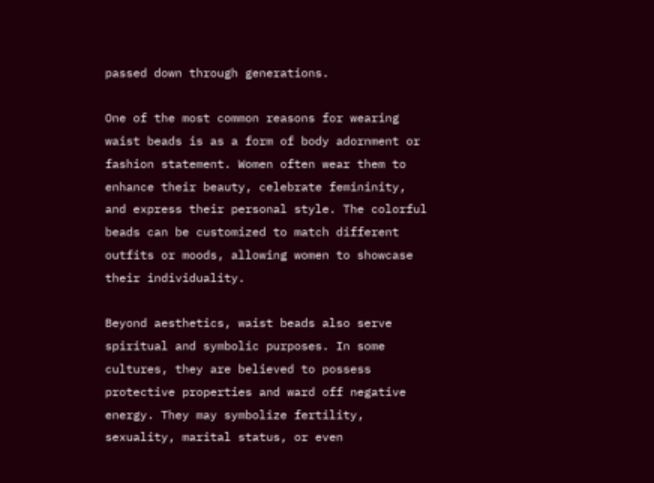passed down through generations.

One of the most common reasons for wearing waist beads is as a form of body adornment or fashion statement. Women often wear them to enhance their beauty, celebrate femininity, and express their personal style. The colorful beads can be customized to match different outfits or moods, allowing women to showcase their individuality.

Beyond aesthetics, waist beads also serve spiritual and symbolic purposes. In some cultures, they are believed to possess protective properties and ward off negative energy. They may symbolize fertility, sexuality, marital status, or even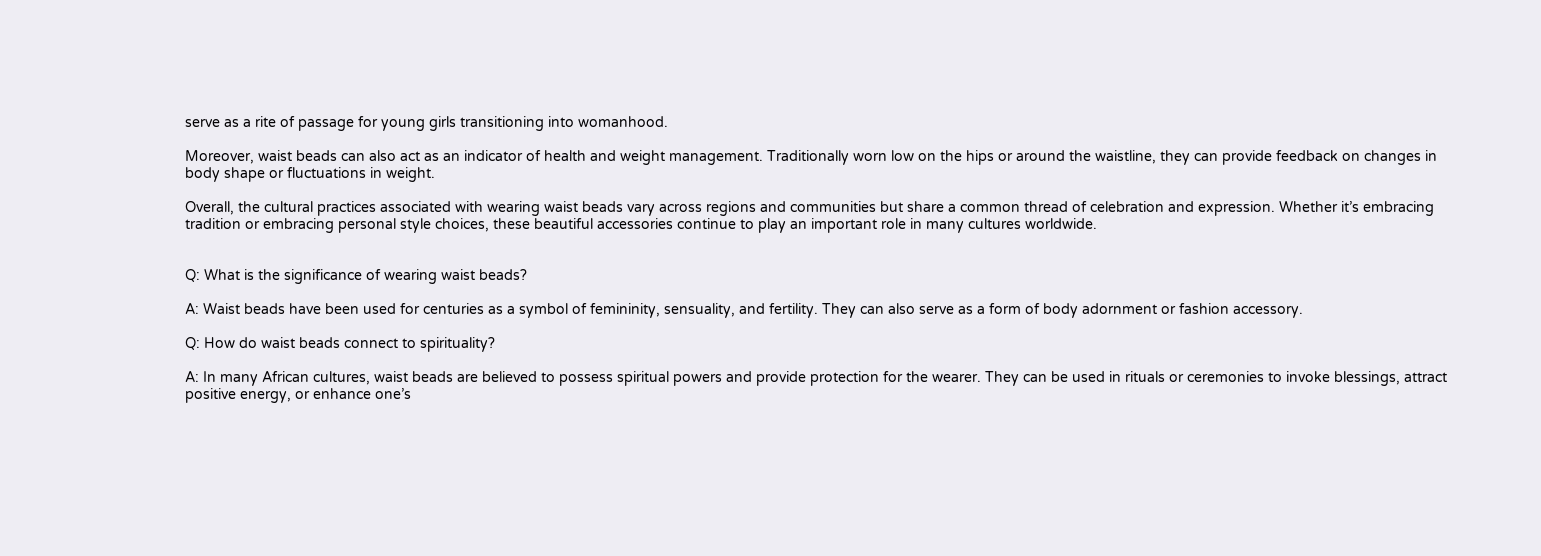serve as a rite of passage for young girls transitioning into womanhood.

Moreover, waist beads can also act as an indicator of health and weight management. Traditionally worn low on the hips or around the waistline, they can provide feedback on changes in body shape or fluctuations in weight.

Overall, the cultural practices associated with wearing waist beads vary across regions and communities but share a common thread of celebration and expression. Whether it’s embracing tradition or embracing personal style choices, these beautiful accessories continue to play an important role in many cultures worldwide.


Q: What is the significance of wearing waist beads?

A: Waist beads have been used for centuries as a symbol of femininity, sensuality, and fertility. They can also serve as a form of body adornment or fashion accessory.

Q: How do waist beads connect to spirituality?

A: In many African cultures, waist beads are believed to possess spiritual powers and provide protection for the wearer. They can be used in rituals or ceremonies to invoke blessings, attract positive energy, or enhance one’s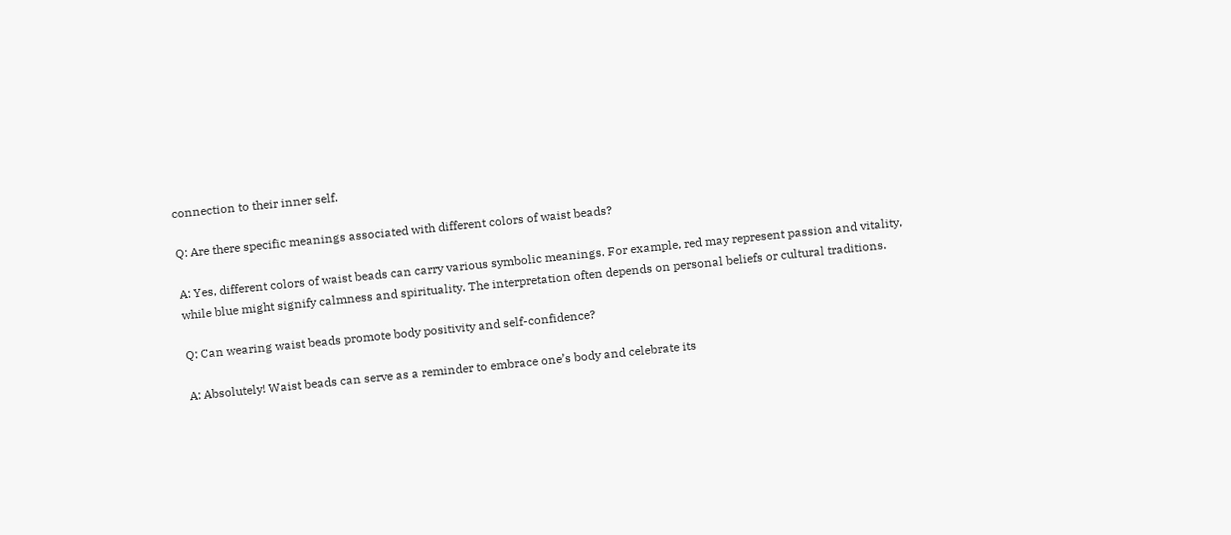connection to their inner self.

Q: Are there specific meanings associated with different colors of waist beads?

A: Yes, different colors of waist beads can carry various symbolic meanings. For example, red may represent passion and vitality, while blue might signify calmness and spirituality. The interpretation often depends on personal beliefs or cultural traditions.

Q: Can wearing waist beads promote body positivity and self-confidence?

A: Absolutely! Waist beads can serve as a reminder to embrace one’s body and celebrate its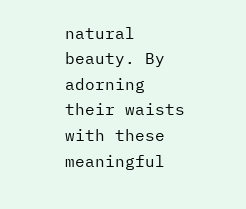natural beauty. By adorning their waists with these meaningful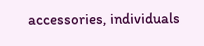accessories, individuals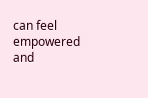can feel empowered and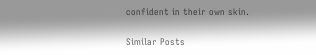confident in their own skin.

Similar Posts